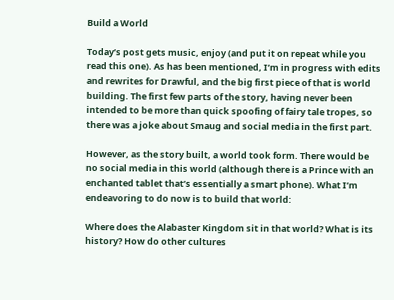Build a World

Today’s post gets music, enjoy (and put it on repeat while you read this one). As has been mentioned, I’m in progress with edits and rewrites for Drawful, and the big first piece of that is world building. The first few parts of the story, having never been intended to be more than quick spoofing of fairy tale tropes, so there was a joke about Smaug and social media in the first part.

However, as the story built, a world took form. There would be no social media in this world (although there is a Prince with an enchanted tablet that’s essentially a smart phone). What I’m endeavoring to do now is to build that world:

Where does the Alabaster Kingdom sit in that world? What is its history? How do other cultures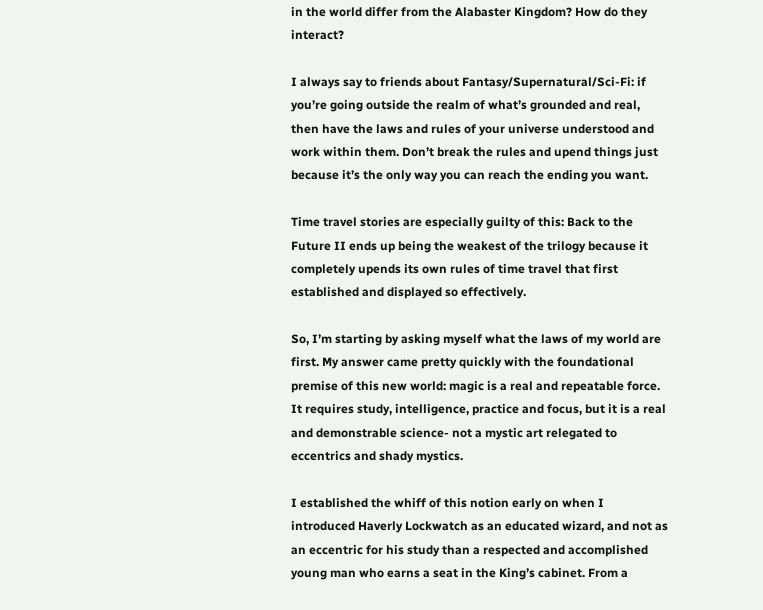in the world differ from the Alabaster Kingdom? How do they interact?

I always say to friends about Fantasy/Supernatural/Sci-Fi: if you’re going outside the realm of what’s grounded and real, then have the laws and rules of your universe understood and work within them. Don’t break the rules and upend things just because it’s the only way you can reach the ending you want.

Time travel stories are especially guilty of this: Back to the Future II ends up being the weakest of the trilogy because it completely upends its own rules of time travel that first established and displayed so effectively.

So, I’m starting by asking myself what the laws of my world are first. My answer came pretty quickly with the foundational premise of this new world: magic is a real and repeatable force. It requires study, intelligence, practice and focus, but it is a real and demonstrable science- not a mystic art relegated to eccentrics and shady mystics.

I established the whiff of this notion early on when I introduced Haverly Lockwatch as an educated wizard, and not as an eccentric for his study than a respected and accomplished young man who earns a seat in the King’s cabinet. From a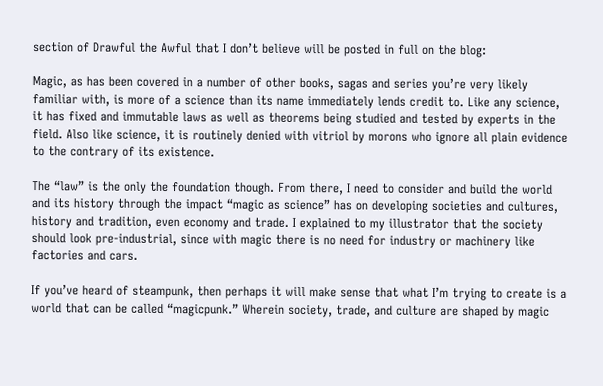section of Drawful the Awful that I don’t believe will be posted in full on the blog:

Magic, as has been covered in a number of other books, sagas and series you’re very likely familiar with, is more of a science than its name immediately lends credit to. Like any science, it has fixed and immutable laws as well as theorems being studied and tested by experts in the field. Also like science, it is routinely denied with vitriol by morons who ignore all plain evidence to the contrary of its existence.

The “law” is the only the foundation though. From there, I need to consider and build the world and its history through the impact “magic as science” has on developing societies and cultures, history and tradition, even economy and trade. I explained to my illustrator that the society should look pre-industrial, since with magic there is no need for industry or machinery like factories and cars.

If you’ve heard of steampunk, then perhaps it will make sense that what I’m trying to create is a world that can be called “magicpunk.” Wherein society, trade, and culture are shaped by magic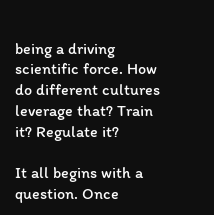being a driving scientific force. How do different cultures leverage that? Train it? Regulate it?

It all begins with a question. Once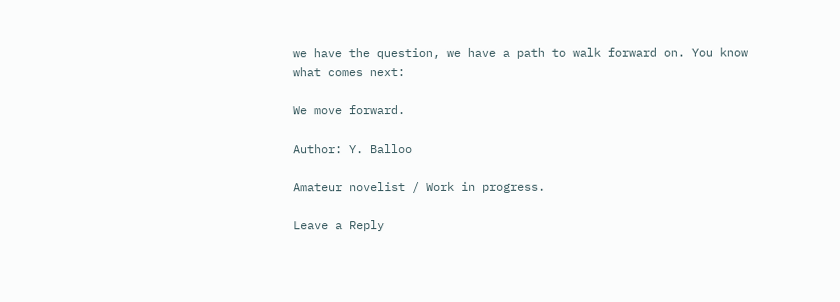we have the question, we have a path to walk forward on. You know what comes next:

We move forward.

Author: Y. Balloo

Amateur novelist / Work in progress.

Leave a Reply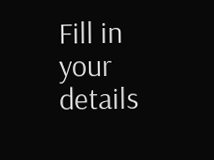Fill in your details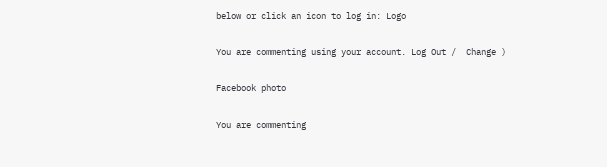below or click an icon to log in: Logo

You are commenting using your account. Log Out /  Change )

Facebook photo

You are commenting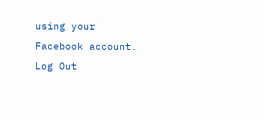using your Facebook account. Log Out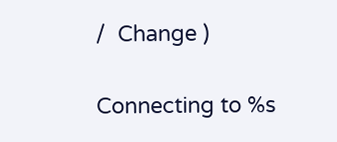/  Change )

Connecting to %s